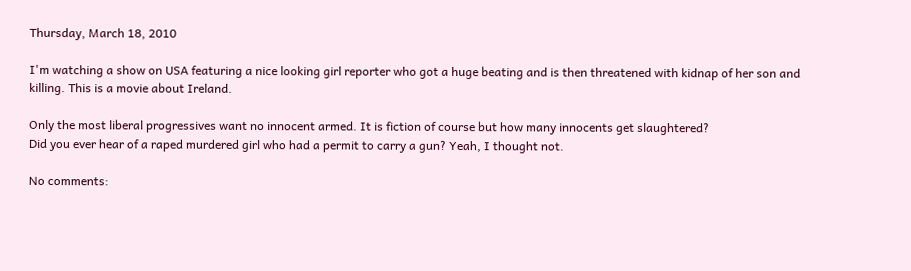Thursday, March 18, 2010

I'm watching a show on USA featuring a nice looking girl reporter who got a huge beating and is then threatened with kidnap of her son and killing. This is a movie about Ireland.

Only the most liberal progressives want no innocent armed. It is fiction of course but how many innocents get slaughtered?
Did you ever hear of a raped murdered girl who had a permit to carry a gun? Yeah, I thought not.

No comments: